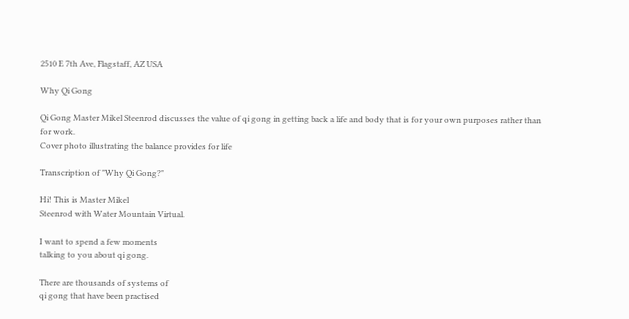2510 E 7th Ave, Flagstaff, AZ USA

Why Qi Gong

Qi Gong Master Mikel Steenrod discusses the value of qi gong in getting back a life and body that is for your own purposes rather than for work.
Cover photo illustrating the balance provides for life

Transcription of "Why Qi Gong?"

Hi! This is Master Mikel
Steenrod with Water Mountain Virtual.

I want to spend a few moments
talking to you about qi gong.

There are thousands of systems of
qi gong that have been practised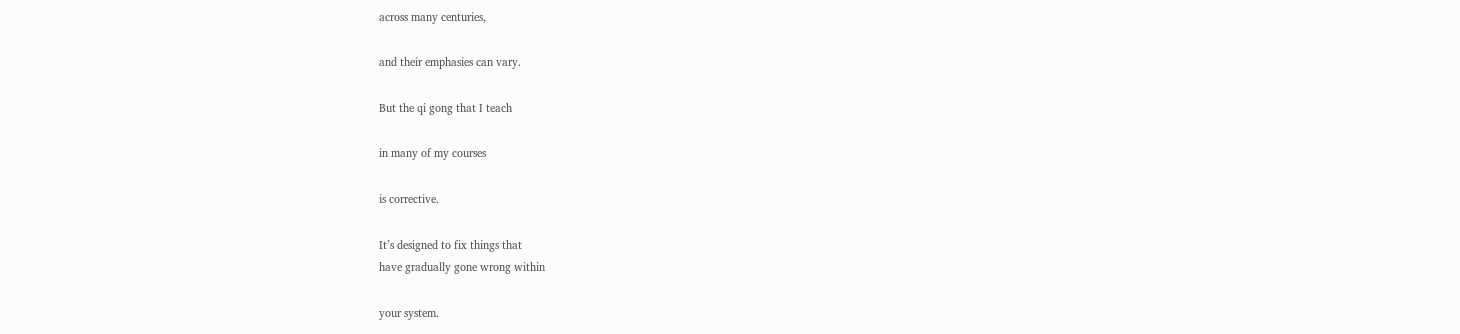across many centuries,

and their emphasies can vary.

But the qi gong that I teach

in many of my courses

is corrective.

It’s designed to fix things that
have gradually gone wrong within

your system.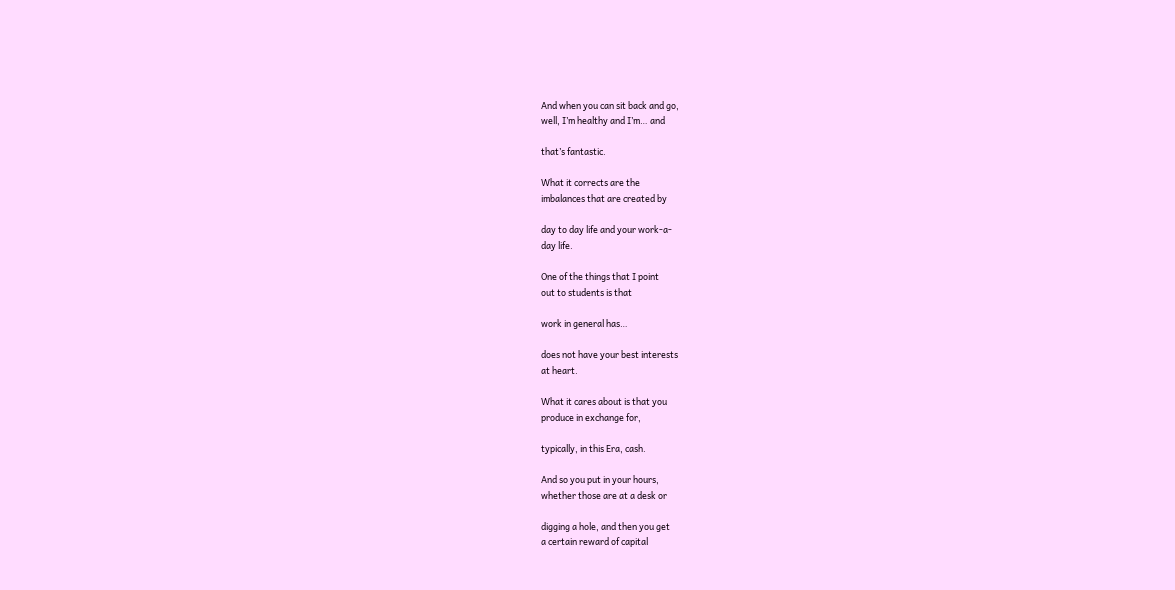And when you can sit back and go,
well, I’m healthy and I’m… and

that’s fantastic.

What it corrects are the
imbalances that are created by

day to day life and your work-a-
day life.

One of the things that I point
out to students is that

work in general has…

does not have your best interests
at heart.

What it cares about is that you
produce in exchange for,

typically, in this Era, cash.

And so you put in your hours,
whether those are at a desk or

digging a hole, and then you get
a certain reward of capital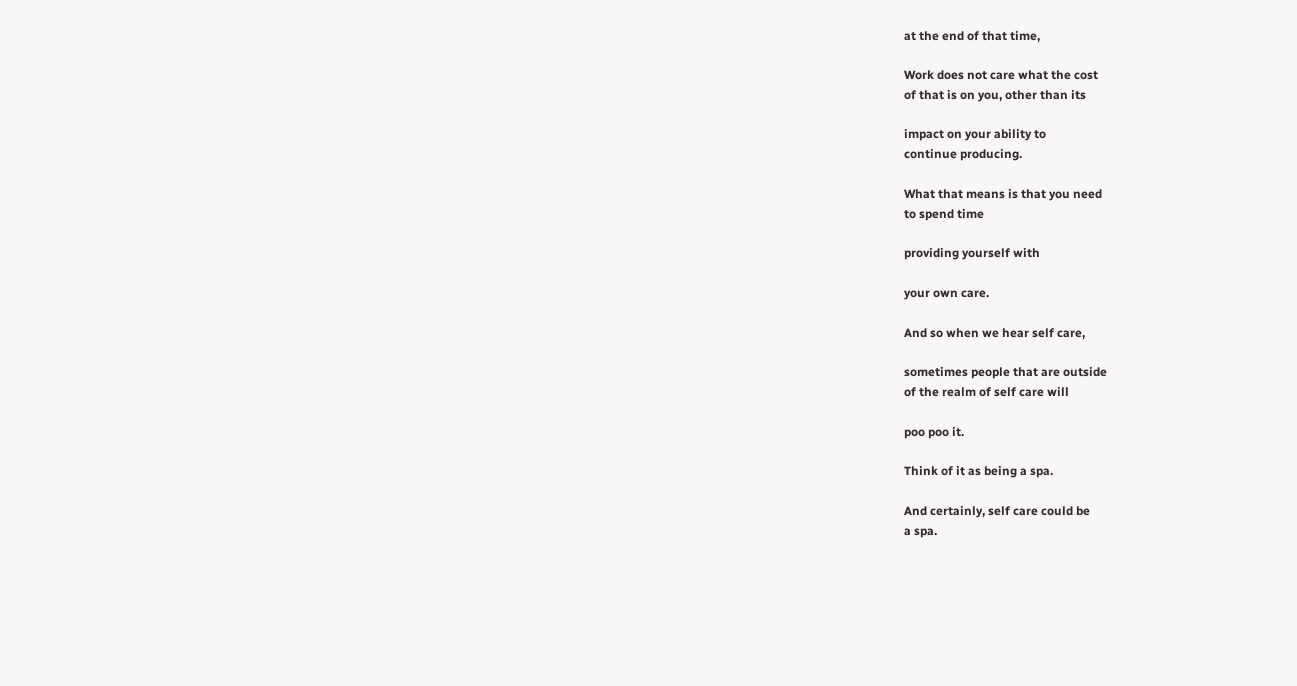at the end of that time,

Work does not care what the cost
of that is on you, other than its

impact on your ability to
continue producing.

What that means is that you need
to spend time

providing yourself with

your own care.

And so when we hear self care,

sometimes people that are outside
of the realm of self care will

poo poo it.

Think of it as being a spa.

And certainly, self care could be
a spa.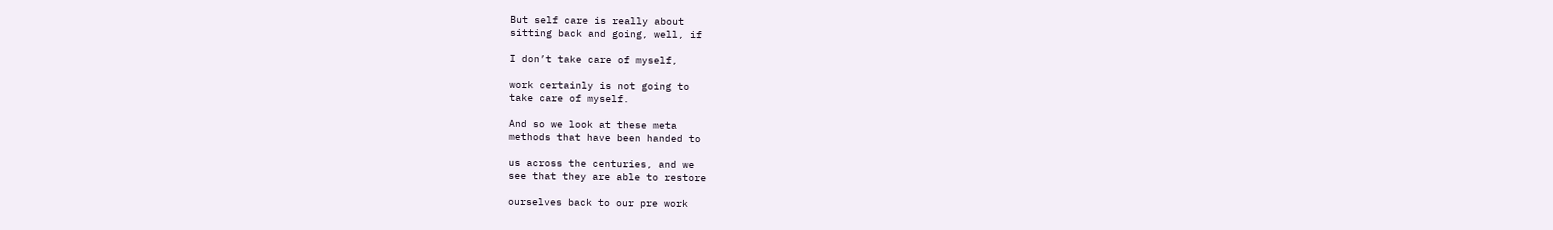But self care is really about
sitting back and going, well, if

I don’t take care of myself,

work certainly is not going to
take care of myself.

And so we look at these meta
methods that have been handed to

us across the centuries, and we
see that they are able to restore

ourselves back to our pre work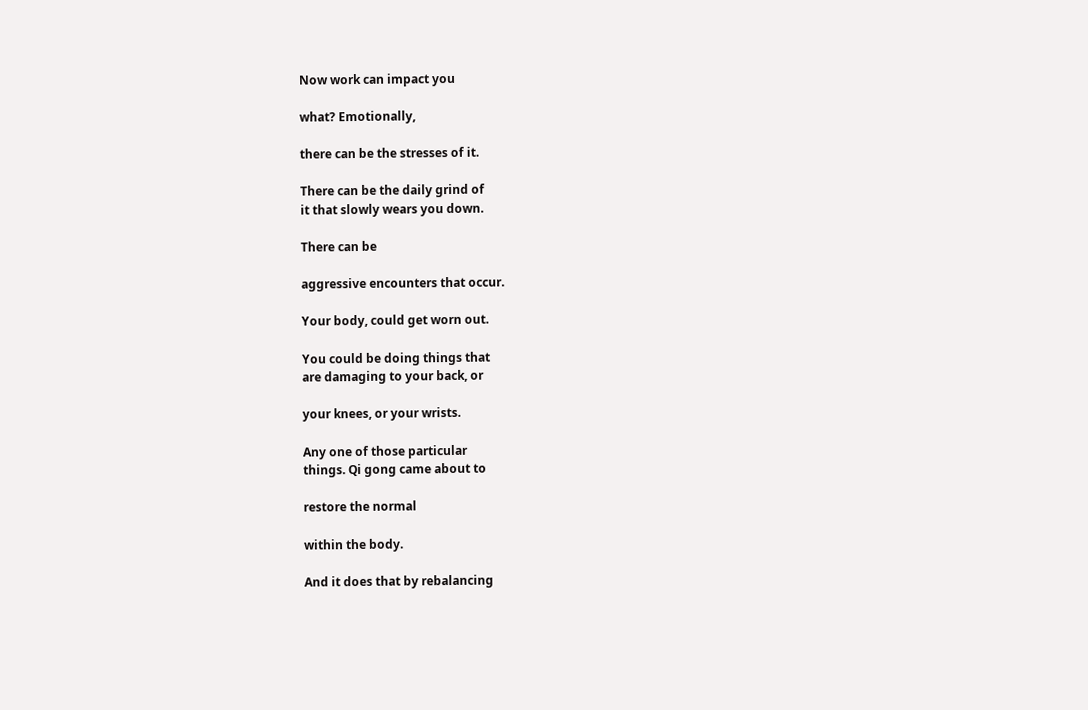Now work can impact you

what? Emotionally,

there can be the stresses of it.

There can be the daily grind of
it that slowly wears you down.

There can be

aggressive encounters that occur.

Your body, could get worn out.

You could be doing things that
are damaging to your back, or

your knees, or your wrists.

Any one of those particular
things. Qi gong came about to

restore the normal

within the body.

And it does that by rebalancing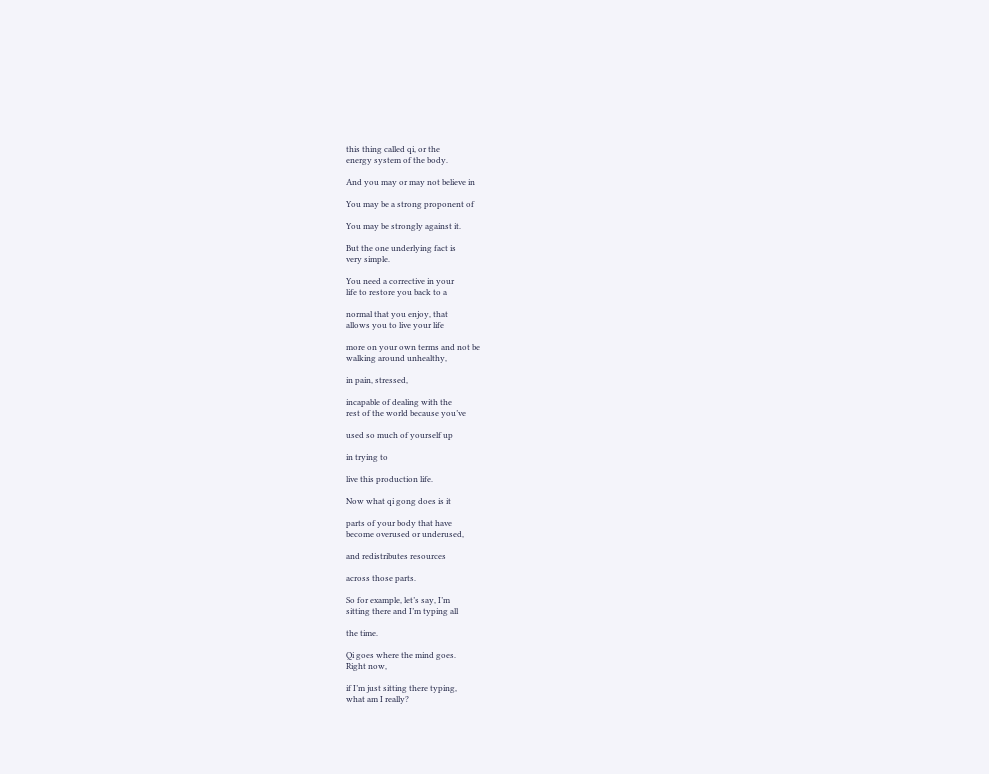this thing called qi, or the
energy system of the body.

And you may or may not believe in

You may be a strong proponent of

You may be strongly against it.

But the one underlying fact is
very simple.

You need a corrective in your
life to restore you back to a

normal that you enjoy, that
allows you to live your life

more on your own terms and not be
walking around unhealthy,

in pain, stressed,

incapable of dealing with the
rest of the world because you’ve

used so much of yourself up

in trying to

live this production life.

Now what qi gong does is it

parts of your body that have
become overused or underused,

and redistributes resources

across those parts.

So for example, let’s say, I’m
sitting there and I’m typing all

the time.

Qi goes where the mind goes.
Right now,

if I’m just sitting there typing,
what am I really?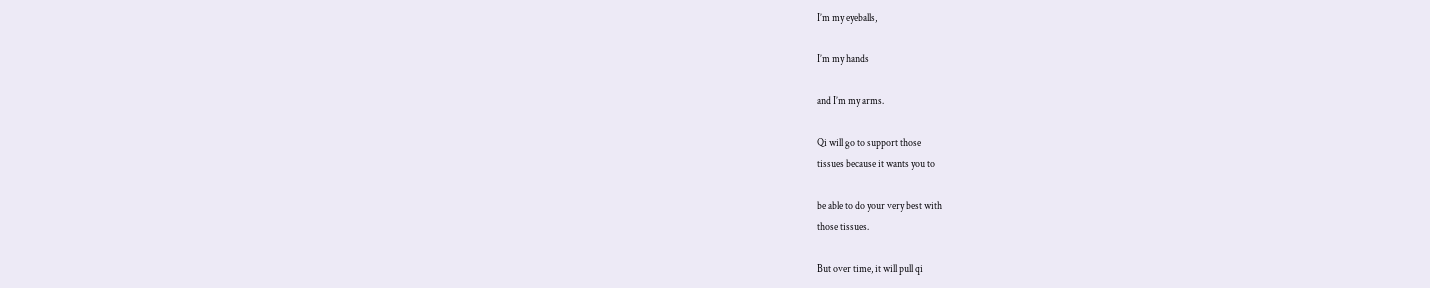I’m my eyeballs,

I’m my hands

and I’m my arms.

Qi will go to support those
tissues because it wants you to

be able to do your very best with
those tissues.

But over time, it will pull qi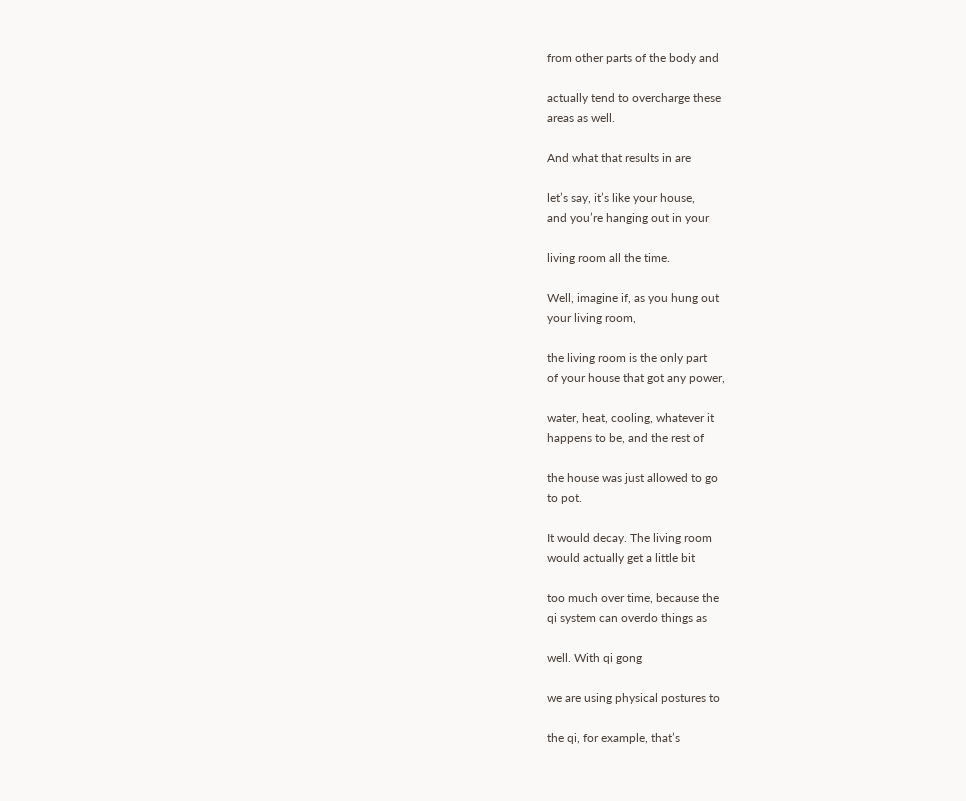from other parts of the body and

actually tend to overcharge these
areas as well.

And what that results in are

let’s say, it’s like your house,
and you’re hanging out in your

living room all the time.

Well, imagine if, as you hung out
your living room,

the living room is the only part
of your house that got any power,

water, heat, cooling, whatever it
happens to be, and the rest of

the house was just allowed to go
to pot.

It would decay. The living room
would actually get a little bit

too much over time, because the
qi system can overdo things as

well. With qi gong

we are using physical postures to

the qi, for example, that’s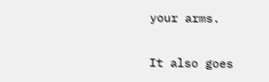your arms.

It also goes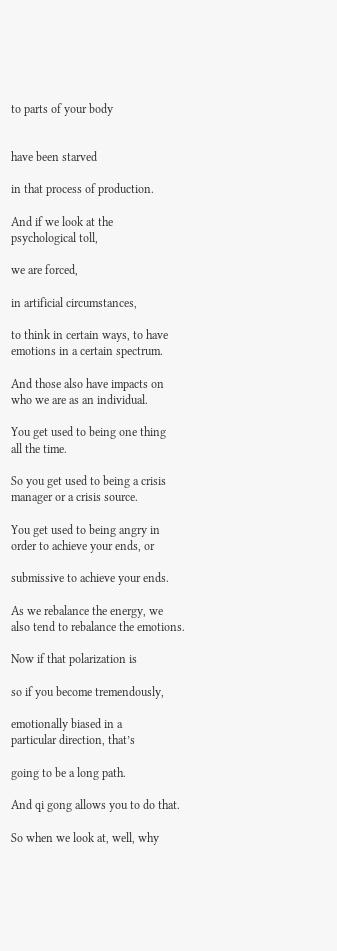to parts of your body


have been starved

in that process of production.

And if we look at the
psychological toll,

we are forced,

in artificial circumstances,

to think in certain ways, to have
emotions in a certain spectrum.

And those also have impacts on
who we are as an individual.

You get used to being one thing
all the time.

So you get used to being a crisis
manager or a crisis source.

You get used to being angry in
order to achieve your ends, or

submissive to achieve your ends.

As we rebalance the energy, we
also tend to rebalance the emotions.

Now if that polarization is

so if you become tremendously,

emotionally biased in a
particular direction, that’s

going to be a long path.

And qi gong allows you to do that.

So when we look at, well, why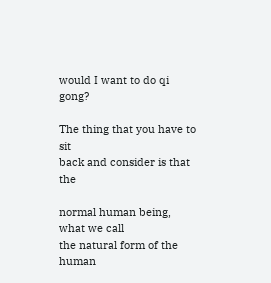would I want to do qi gong?

The thing that you have to sit
back and consider is that the

normal human being, what we call
the natural form of the human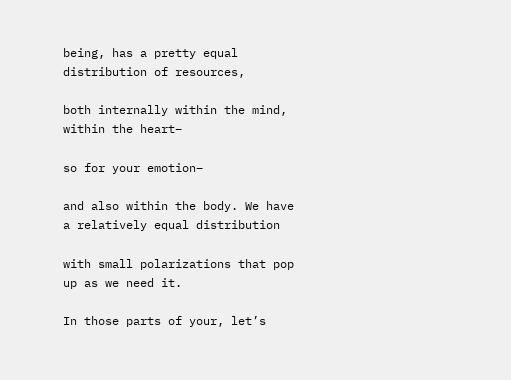being, has a pretty equal
distribution of resources,

both internally within the mind,
within the heart–

so for your emotion–

and also within the body. We have
a relatively equal distribution

with small polarizations that pop
up as we need it.

In those parts of your, let’s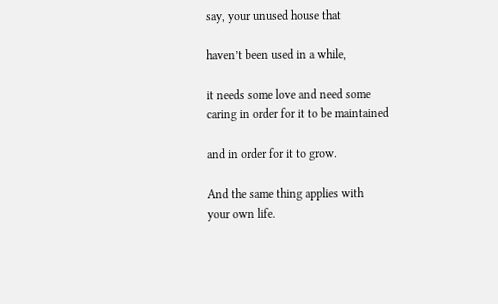say, your unused house that

haven’t been used in a while,

it needs some love and need some
caring in order for it to be maintained

and in order for it to grow.

And the same thing applies with
your own life.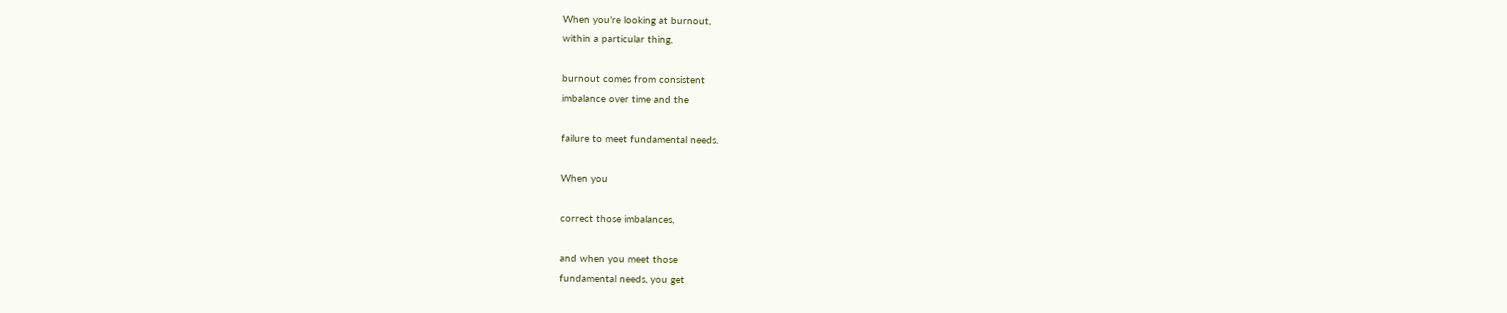When you’re looking at burnout,
within a particular thing,

burnout comes from consistent
imbalance over time and the

failure to meet fundamental needs.

When you

correct those imbalances,

and when you meet those
fundamental needs, you get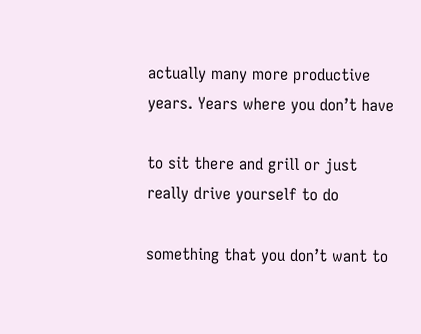actually many more productive
years. Years where you don’t have

to sit there and grill or just
really drive yourself to do

something that you don’t want to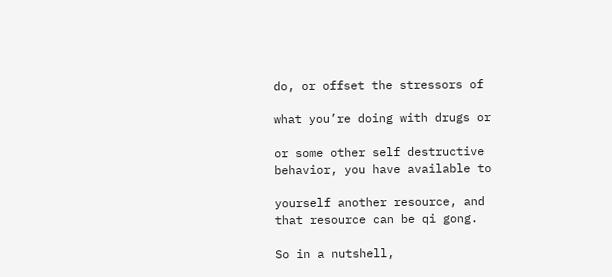do, or offset the stressors of

what you’re doing with drugs or

or some other self destructive
behavior, you have available to

yourself another resource, and
that resource can be qi gong.

So in a nutshell,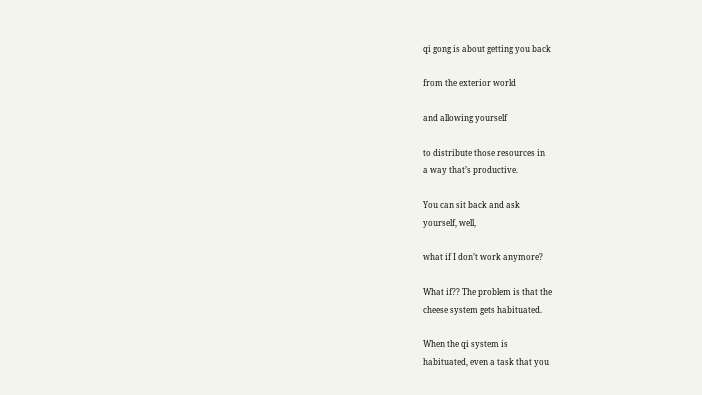qi gong is about getting you back

from the exterior world

and allowing yourself

to distribute those resources in
a way that’s productive.

You can sit back and ask
yourself, well,

what if I don’t work anymore?

What if?? The problem is that the
cheese system gets habituated.

When the qi system is
habituated, even a task that you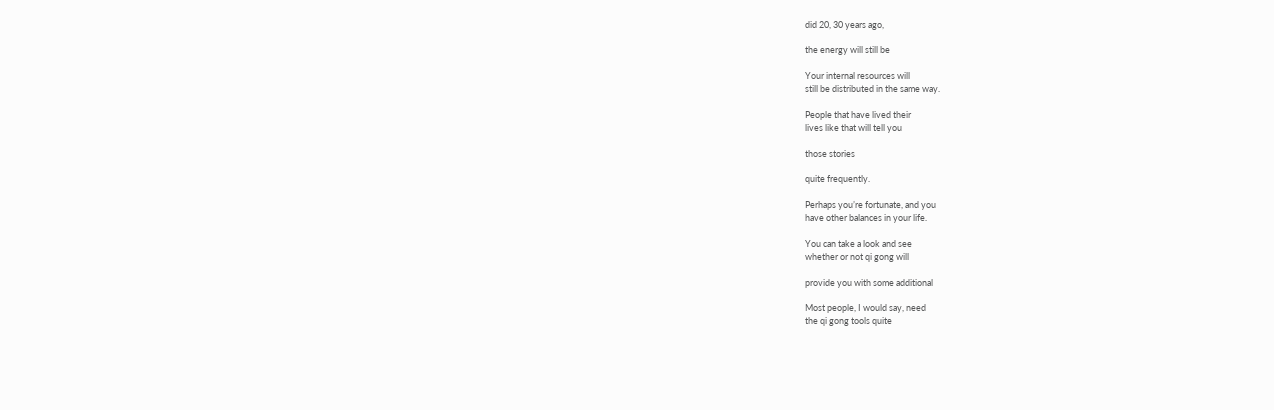did 20, 30 years ago,

the energy will still be

Your internal resources will
still be distributed in the same way.

People that have lived their
lives like that will tell you

those stories

quite frequently.

Perhaps you’re fortunate, and you
have other balances in your life.

You can take a look and see
whether or not qi gong will

provide you with some additional

Most people, I would say, need
the qi gong tools quite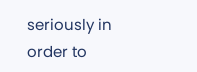seriously in order to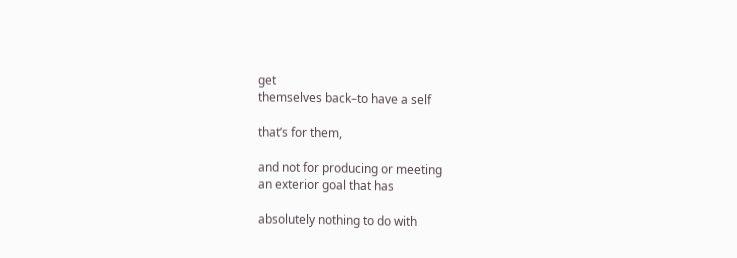get
themselves back–to have a self

that’s for them,

and not for producing or meeting
an exterior goal that has

absolutely nothing to do with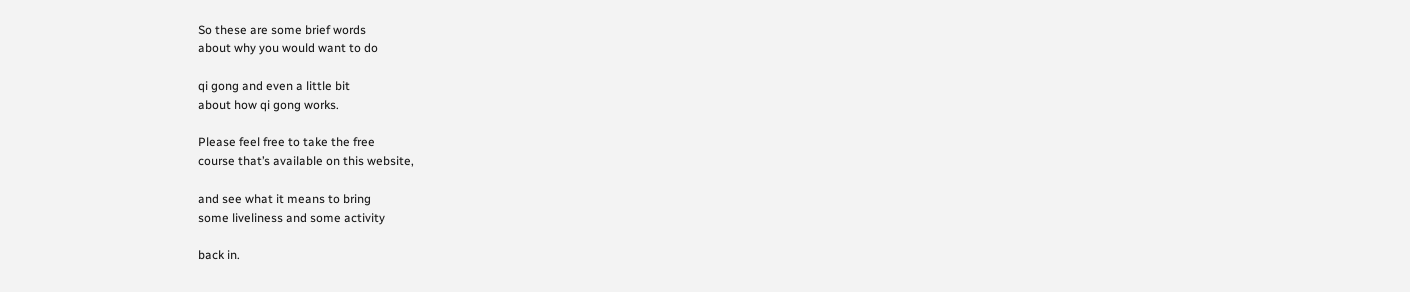So these are some brief words
about why you would want to do

qi gong and even a little bit
about how qi gong works.

Please feel free to take the free
course that’s available on this website,

and see what it means to bring
some liveliness and some activity

back in.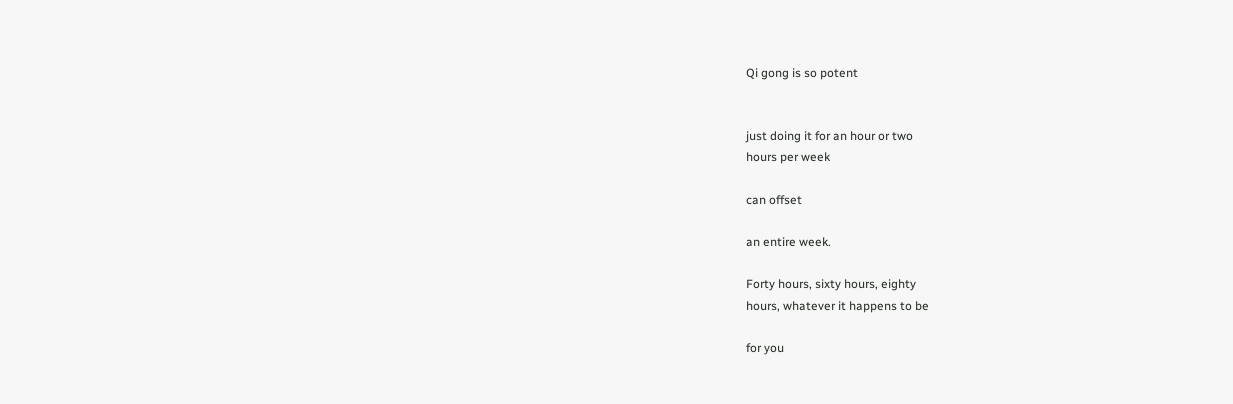Qi gong is so potent


just doing it for an hour or two
hours per week

can offset

an entire week.

Forty hours, sixty hours, eighty
hours, whatever it happens to be

for you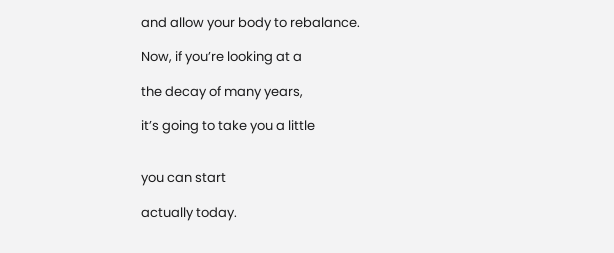and allow your body to rebalance.

Now, if you’re looking at a

the decay of many years,

it’s going to take you a little


you can start

actually today.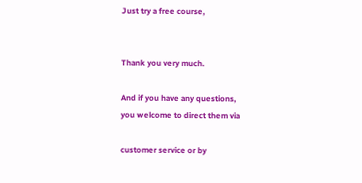Just try a free course,


Thank you very much.

And if you have any questions,
you welcome to direct them via

customer service or by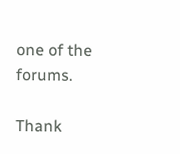one of the forums.

Thank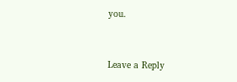you.


Leave a Reply